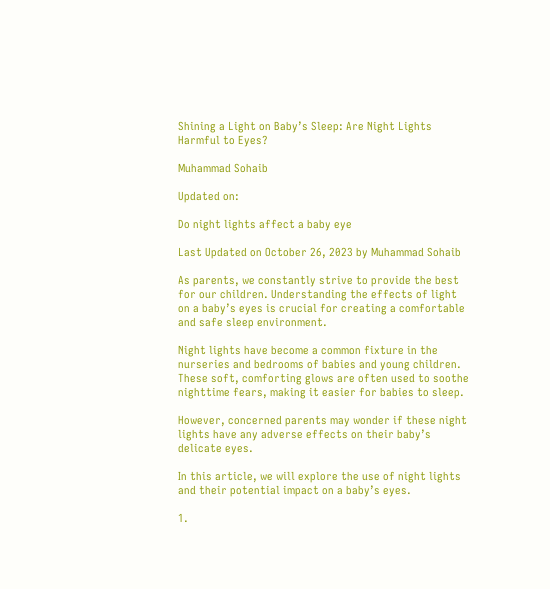Shining a Light on Baby’s Sleep: Are Night Lights Harmful to Eyes?

Muhammad Sohaib

Updated on:

Do night lights affect a baby eye

Last Updated on October 26, 2023 by Muhammad Sohaib

As parents, we constantly strive to provide the best for our children. Understanding the effects of light on a baby’s eyes is crucial for creating a comfortable and safe sleep environment.

Night lights have become a common fixture in the nurseries and bedrooms of babies and young children. These soft, comforting glows are often used to soothe nighttime fears, making it easier for babies to sleep.

However, concerned parents may wonder if these night lights have any adverse effects on their baby’s delicate eyes.

In this article, we will explore the use of night lights and their potential impact on a baby’s eyes.

1.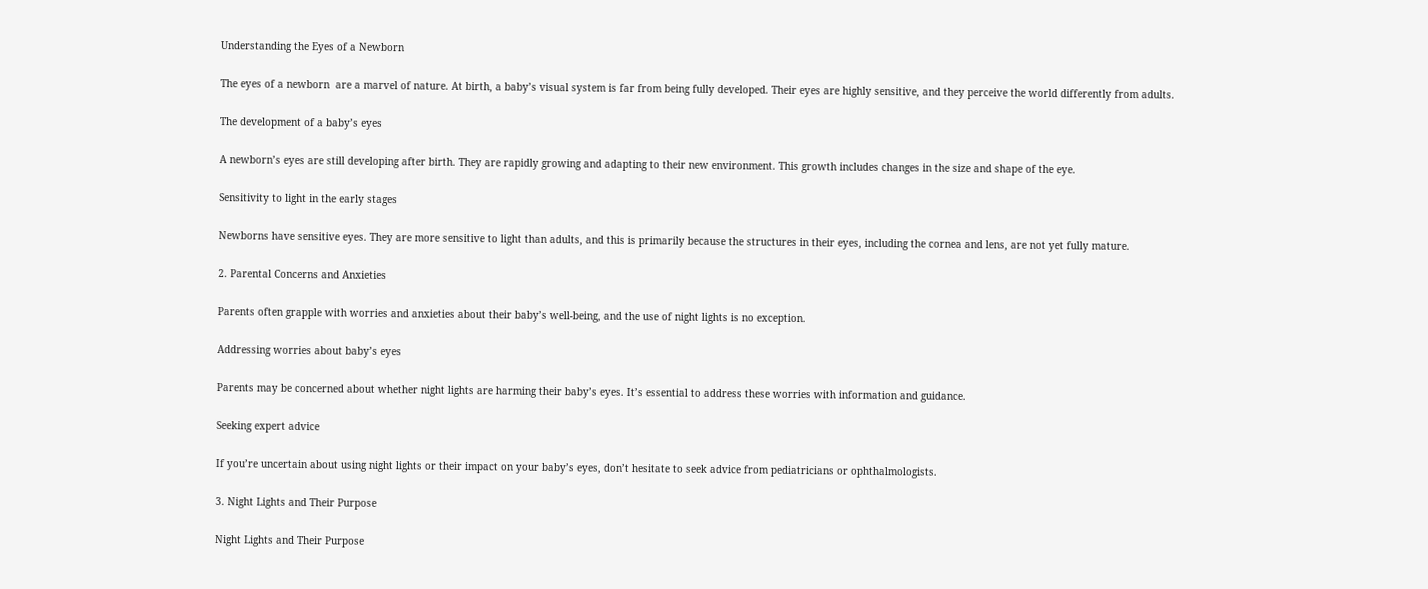Understanding the Eyes of a Newborn

The eyes of a newborn  are a marvel of nature. At birth, a baby’s visual system is far from being fully developed. Their eyes are highly sensitive, and they perceive the world differently from adults.

The development of a baby’s eyes

A newborn’s eyes are still developing after birth. They are rapidly growing and adapting to their new environment. This growth includes changes in the size and shape of the eye.

Sensitivity to light in the early stages

Newborns have sensitive eyes. They are more sensitive to light than adults, and this is primarily because the structures in their eyes, including the cornea and lens, are not yet fully mature.

2. Parental Concerns and Anxieties

Parents often grapple with worries and anxieties about their baby’s well-being, and the use of night lights is no exception.

Addressing worries about baby’s eyes

Parents may be concerned about whether night lights are harming their baby’s eyes. It’s essential to address these worries with information and guidance.

Seeking expert advice

If you’re uncertain about using night lights or their impact on your baby’s eyes, don’t hesitate to seek advice from pediatricians or ophthalmologists.

3. Night Lights and Their Purpose

Night Lights and Their Purpose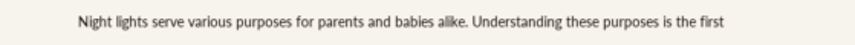Night lights serve various purposes for parents and babies alike. Understanding these purposes is the first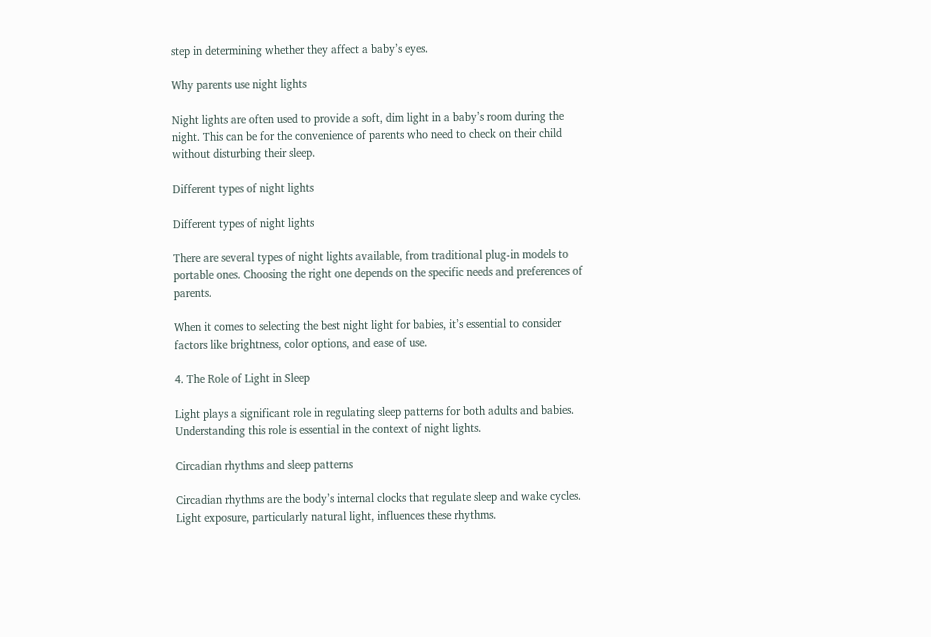step in determining whether they affect a baby’s eyes.

Why parents use night lights

Night lights are often used to provide a soft, dim light in a baby’s room during the night. This can be for the convenience of parents who need to check on their child without disturbing their sleep.

Different types of night lights

Different types of night lights

There are several types of night lights available, from traditional plug-in models to portable ones. Choosing the right one depends on the specific needs and preferences of parents.

When it comes to selecting the best night light for babies, it’s essential to consider factors like brightness, color options, and ease of use.

4. The Role of Light in Sleep

Light plays a significant role in regulating sleep patterns for both adults and babies. Understanding this role is essential in the context of night lights.

Circadian rhythms and sleep patterns

Circadian rhythms are the body’s internal clocks that regulate sleep and wake cycles. Light exposure, particularly natural light, influences these rhythms.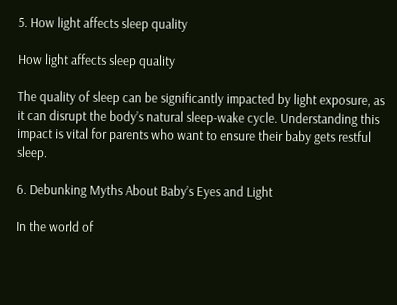5. How light affects sleep quality

How light affects sleep quality

The quality of sleep can be significantly impacted by light exposure, as it can disrupt the body’s natural sleep-wake cycle. Understanding this impact is vital for parents who want to ensure their baby gets restful sleep.

6. Debunking Myths About Baby’s Eyes and Light

In the world of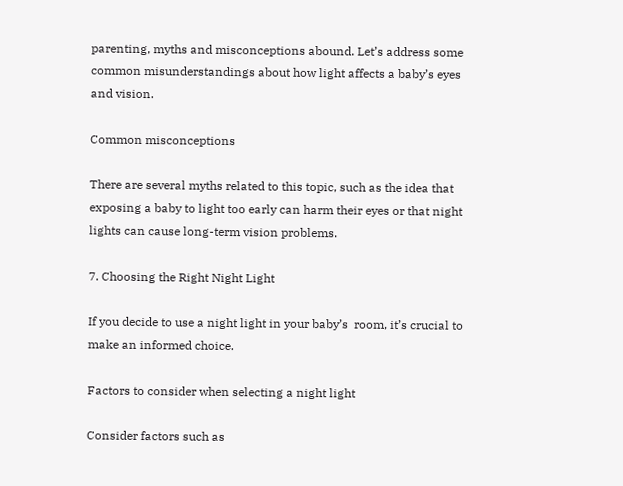parenting, myths and misconceptions abound. Let’s address some common misunderstandings about how light affects a baby’s eyes and vision.

Common misconceptions

There are several myths related to this topic, such as the idea that exposing a baby to light too early can harm their eyes or that night lights can cause long-term vision problems.

7. Choosing the Right Night Light

If you decide to use a night light in your baby’s  room, it’s crucial to make an informed choice.

Factors to consider when selecting a night light

Consider factors such as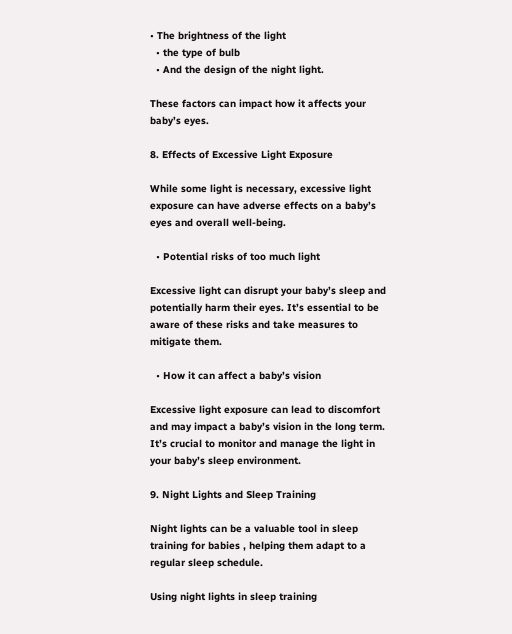• The brightness of the light
  • the type of bulb
  • And the design of the night light.

These factors can impact how it affects your baby’s eyes.

8. Effects of Excessive Light Exposure

While some light is necessary, excessive light exposure can have adverse effects on a baby’s eyes and overall well-being.

  • Potential risks of too much light

Excessive light can disrupt your baby’s sleep and potentially harm their eyes. It’s essential to be aware of these risks and take measures to mitigate them.

  • How it can affect a baby’s vision

Excessive light exposure can lead to discomfort and may impact a baby’s vision in the long term. It’s crucial to monitor and manage the light in your baby’s sleep environment.

9. Night Lights and Sleep Training

Night lights can be a valuable tool in sleep training for babies , helping them adapt to a regular sleep schedule.

Using night lights in sleep training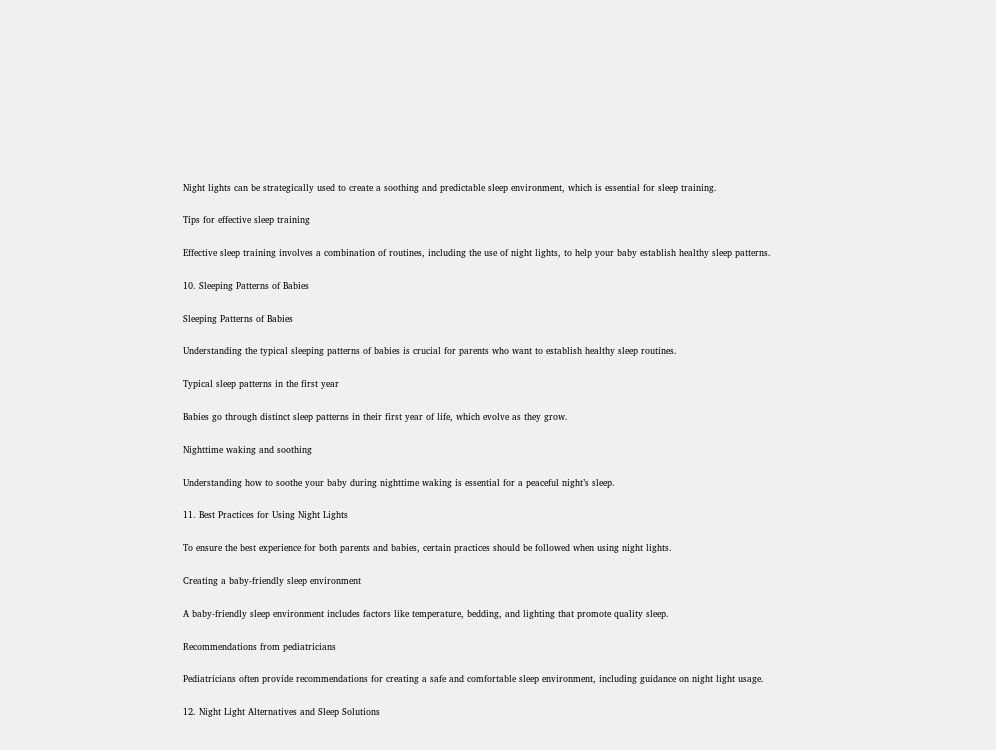Night lights can be strategically used to create a soothing and predictable sleep environment, which is essential for sleep training.

Tips for effective sleep training

Effective sleep training involves a combination of routines, including the use of night lights, to help your baby establish healthy sleep patterns.

10. Sleeping Patterns of Babies

Sleeping Patterns of Babies

Understanding the typical sleeping patterns of babies is crucial for parents who want to establish healthy sleep routines.

Typical sleep patterns in the first year

Babies go through distinct sleep patterns in their first year of life, which evolve as they grow.

Nighttime waking and soothing

Understanding how to soothe your baby during nighttime waking is essential for a peaceful night’s sleep.

11. Best Practices for Using Night Lights

To ensure the best experience for both parents and babies, certain practices should be followed when using night lights.

Creating a baby-friendly sleep environment

A baby-friendly sleep environment includes factors like temperature, bedding, and lighting that promote quality sleep.

Recommendations from pediatricians

Pediatricians often provide recommendations for creating a safe and comfortable sleep environment, including guidance on night light usage.

12. Night Light Alternatives and Sleep Solutions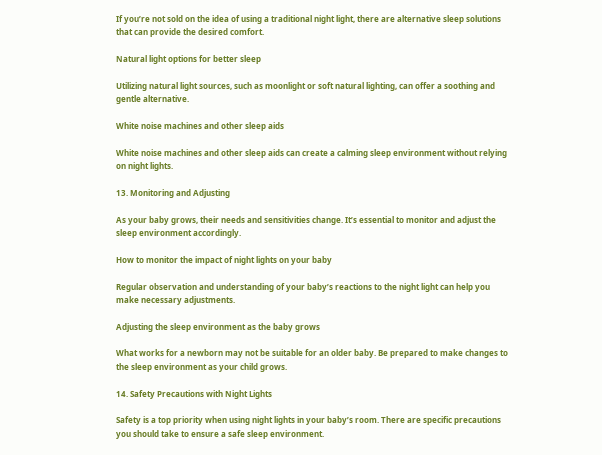If you’re not sold on the idea of using a traditional night light, there are alternative sleep solutions that can provide the desired comfort.

Natural light options for better sleep

Utilizing natural light sources, such as moonlight or soft natural lighting, can offer a soothing and gentle alternative.

White noise machines and other sleep aids

White noise machines and other sleep aids can create a calming sleep environment without relying on night lights.

13. Monitoring and Adjusting

As your baby grows, their needs and sensitivities change. It’s essential to monitor and adjust the sleep environment accordingly.

How to monitor the impact of night lights on your baby

Regular observation and understanding of your baby’s reactions to the night light can help you make necessary adjustments.

Adjusting the sleep environment as the baby grows

What works for a newborn may not be suitable for an older baby. Be prepared to make changes to the sleep environment as your child grows.

14. Safety Precautions with Night Lights

Safety is a top priority when using night lights in your baby’s room. There are specific precautions you should take to ensure a safe sleep environment.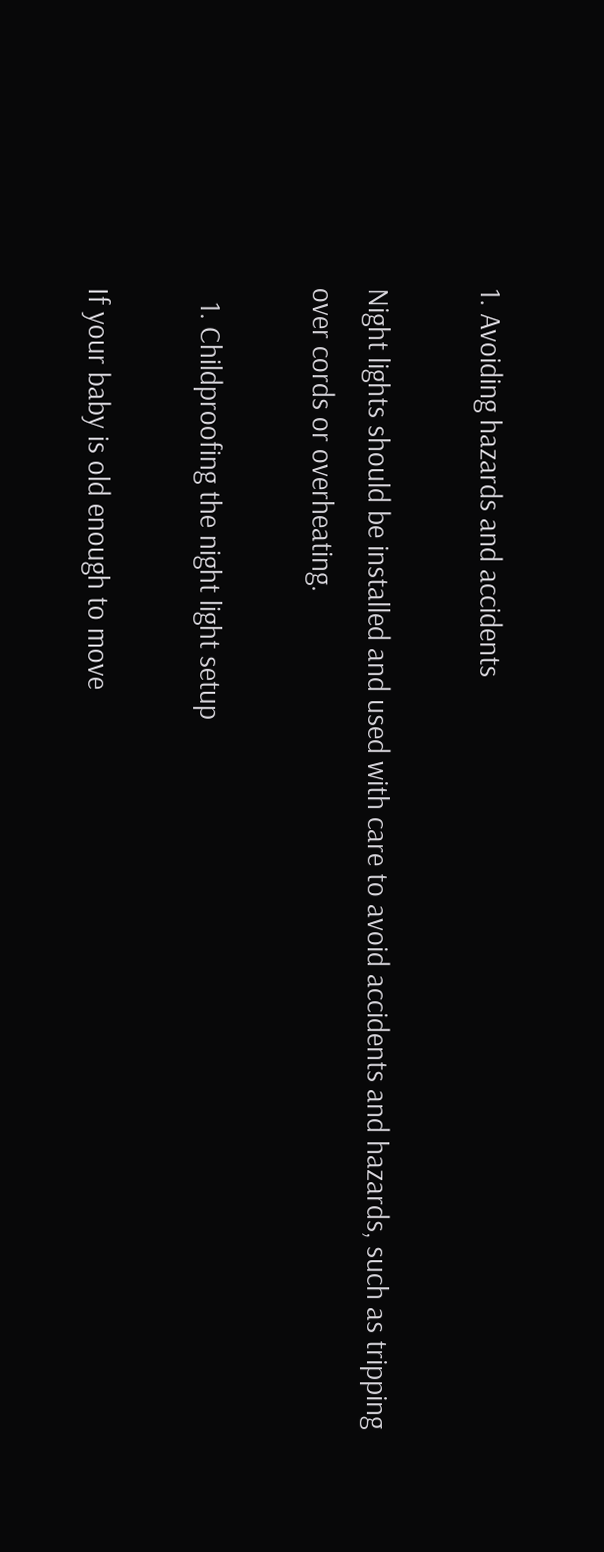1. Avoiding hazards and accidents

Night lights should be installed and used with care to avoid accidents and hazards, such as tripping over cords or overheating.

  1. Childproofing the night light setup

If your baby is old enough to move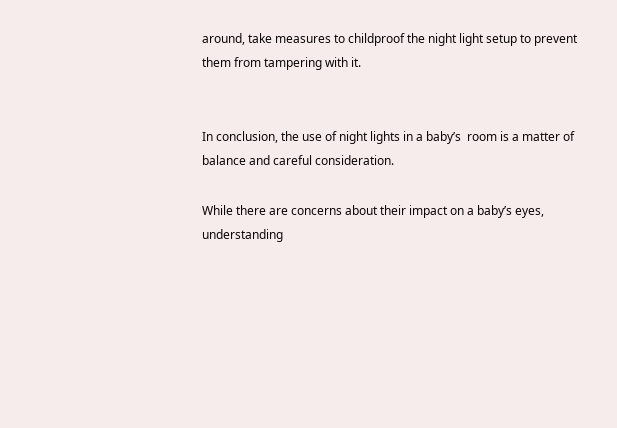around, take measures to childproof the night light setup to prevent them from tampering with it.


In conclusion, the use of night lights in a baby’s  room is a matter of balance and careful consideration.

While there are concerns about their impact on a baby’s eyes, understanding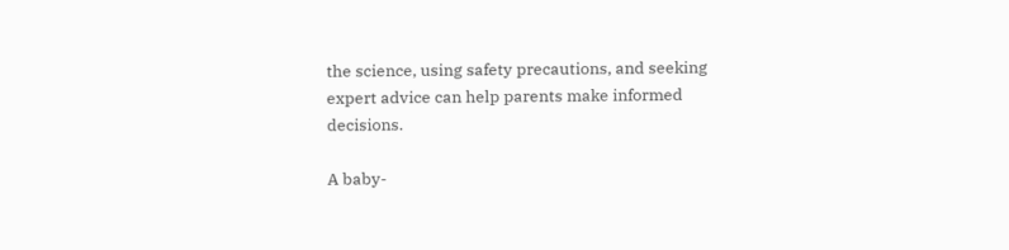the science, using safety precautions, and seeking expert advice can help parents make informed decisions.

A baby-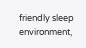friendly sleep environment,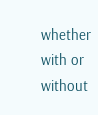whether with or without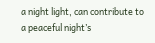a night light, can contribute to a peaceful night’s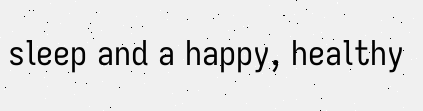sleep and a happy, healthy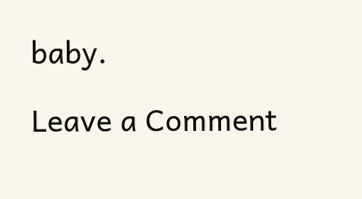baby.

Leave a Comment